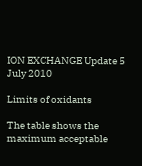ION EXCHANGE Update 5 July 2010

Limits of oxidants

The table shows the maximum acceptable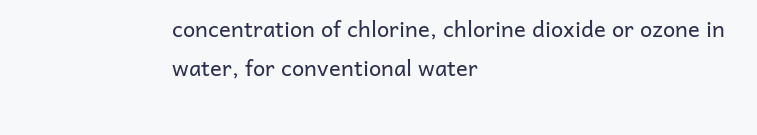concentration of chlorine, chlorine dioxide or ozone in water, for conventional water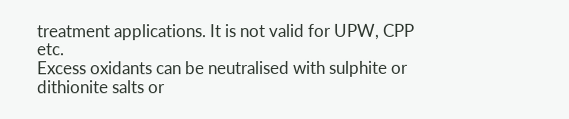treatment applications. It is not valid for UPW, CPP etc.
Excess oxidants can be neutralised with sulphite or dithionite salts or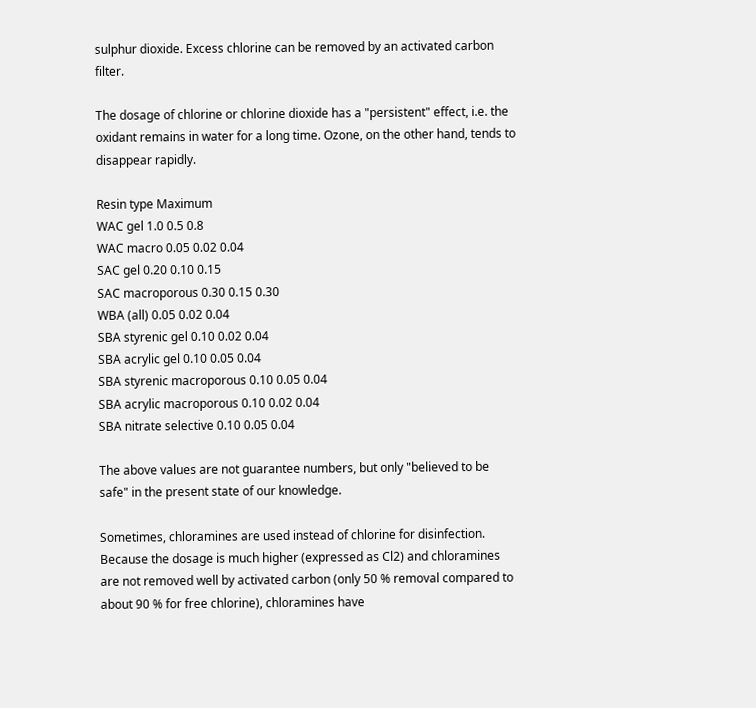sulphur dioxide. Excess chlorine can be removed by an activated carbon filter.

The dosage of chlorine or chlorine dioxide has a "persistent" effect, i.e. the oxidant remains in water for a long time. Ozone, on the other hand, tends to disappear rapidly.

Resin type Maximum
WAC gel 1.0 0.5 0.8
WAC macro 0.05 0.02 0.04
SAC gel 0.20 0.10 0.15
SAC macroporous 0.30 0.15 0.30
WBA (all) 0.05 0.02 0.04
SBA styrenic gel 0.10 0.02 0.04
SBA acrylic gel 0.10 0.05 0.04
SBA styrenic macroporous 0.10 0.05 0.04
SBA acrylic macroporous 0.10 0.02 0.04
SBA nitrate selective 0.10 0.05 0.04

The above values are not guarantee numbers, but only "believed to be safe" in the present state of our knowledge.

Sometimes, chloramines are used instead of chlorine for disinfection. Because the dosage is much higher (expressed as Cl2) and chloramines are not removed well by activated carbon (only 50 % removal compared to about 90 % for free chlorine), chloramines have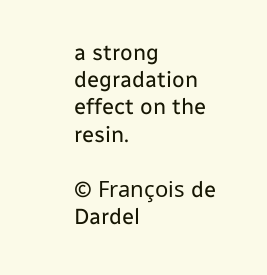a strong degradation effect on the resin.

© François de Dardel